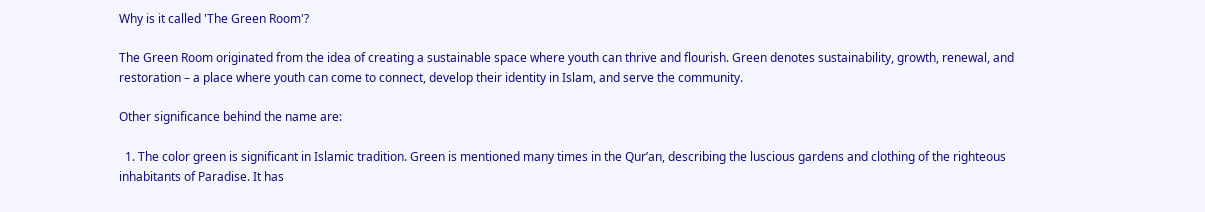Why is it called 'The Green Room'?

The Green Room originated from the idea of creating a sustainable space where youth can thrive and flourish. Green denotes sustainability, growth, renewal, and restoration – a place where youth can come to connect, develop their identity in Islam, and serve the community.

Other significance behind the name are:

  1. The color green is significant in Islamic tradition. Green is mentioned many times in the Qur’an, describing the luscious gardens and clothing of the righteous inhabitants of Paradise. It has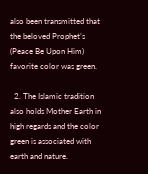also been transmitted that the beloved Prophet’s (Peace Be Upon Him) favorite color was green.

  2. The Islamic tradition also holds Mother Earth in high regards and the color green is associated with earth and nature.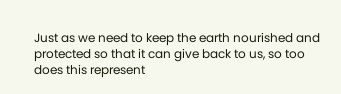Just as we need to keep the earth nourished and protected so that it can give back to us, so too does this represent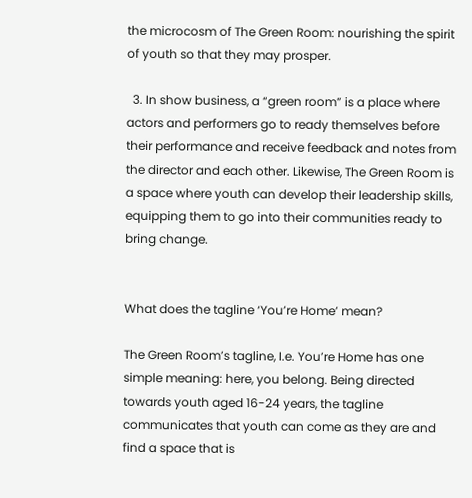the microcosm of The Green Room: nourishing the spirit of youth so that they may prosper.

  3. In show business, a “green room” is a place where actors and performers go to ready themselves before their performance and receive feedback and notes from the director and each other. Likewise, The Green Room is a space where youth can develop their leadership skills, equipping them to go into their communities ready to bring change.


What does the tagline ‘You’re Home’ mean?

The Green Room’s tagline, I.e. You’re Home has one simple meaning: here, you belong. Being directed towards youth aged 16-24 years, the tagline communicates that youth can come as they are and find a space that is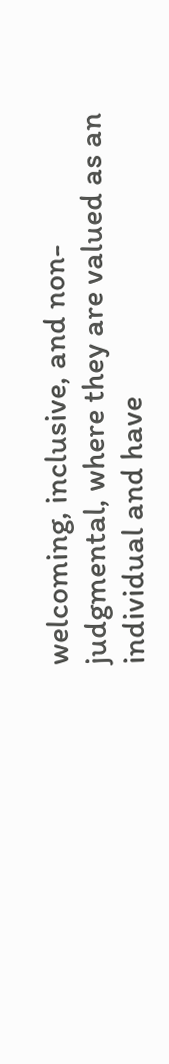welcoming, inclusive, and non-judgmental, where they are valued as an individual and have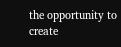the opportunity to create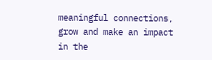meaningful connections, grow and make an impact in the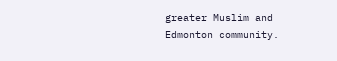greater Muslim and Edmonton community.